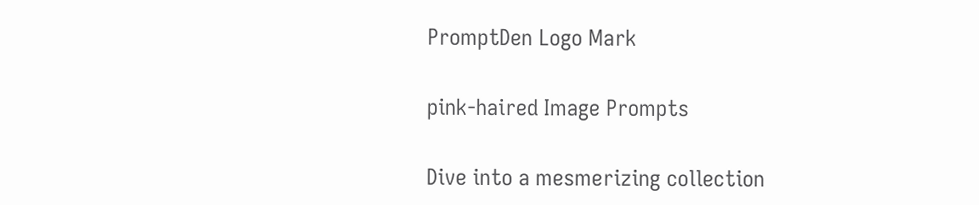PromptDen Logo Mark

pink-haired Image Prompts

Dive into a mesmerizing collection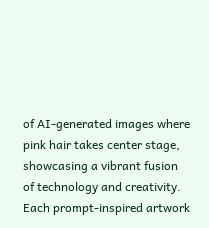of AI-generated images where pink hair takes center stage, showcasing a vibrant fusion of technology and creativity. Each prompt-inspired artwork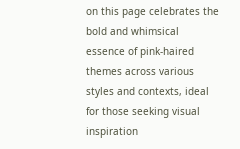on this page celebrates the bold and whimsical essence of pink-haired themes across various styles and contexts, ideal for those seeking visual inspiration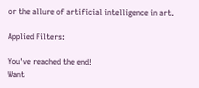or the allure of artificial intelligence in art.

Applied Filters:

You've reached the end!
Want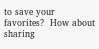to save your favorites?  How about sharing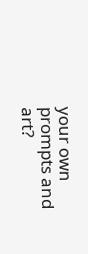your own prompts and art?